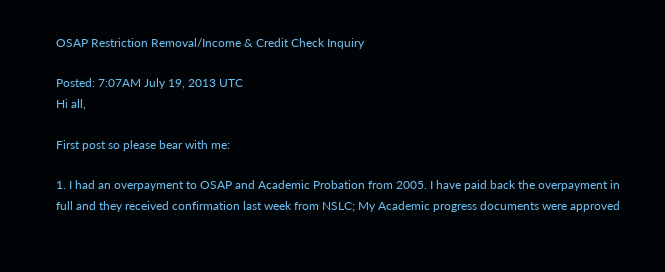OSAP Restriction Removal/Income & Credit Check Inquiry

Posted: 7:07AM July 19, 2013 UTC
Hi all,

First post so please bear with me:

1. I had an overpayment to OSAP and Academic Probation from 2005. I have paid back the overpayment in full and they received confirmation last week from NSLC; My Academic progress documents were approved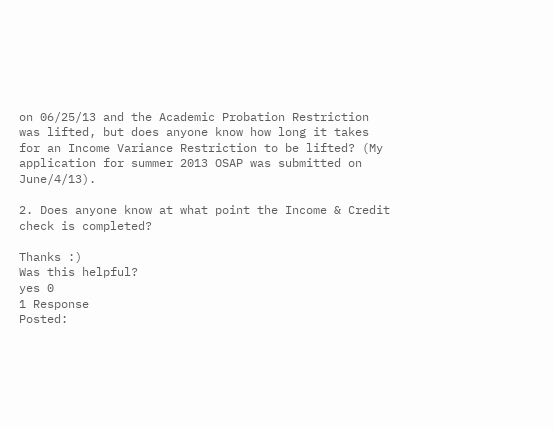on 06/25/13 and the Academic Probation Restriction was lifted, but does anyone know how long it takes for an Income Variance Restriction to be lifted? (My application for summer 2013 OSAP was submitted on June/4/13).

2. Does anyone know at what point the Income & Credit check is completed?

Thanks :)
Was this helpful?
yes 0
1 Response
Posted: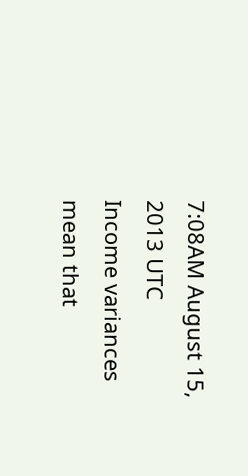7:08AM August 15, 2013 UTC
Income variances mean that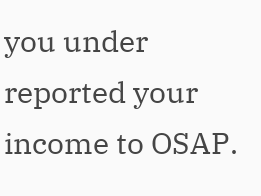you under reported your income to OSAP.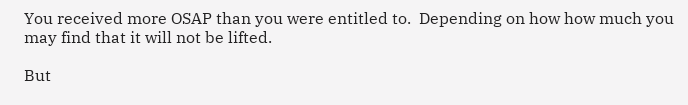You received more OSAP than you were entitled to.  Depending on how how much you may find that it will not be lifted.

But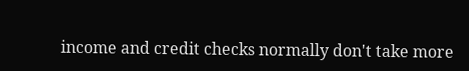income and credit checks normally don't take more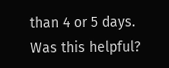than 4 or 5 days.
Was this helpful?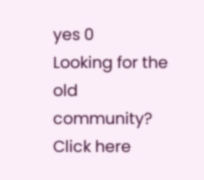yes 0
Looking for the old community? Click here